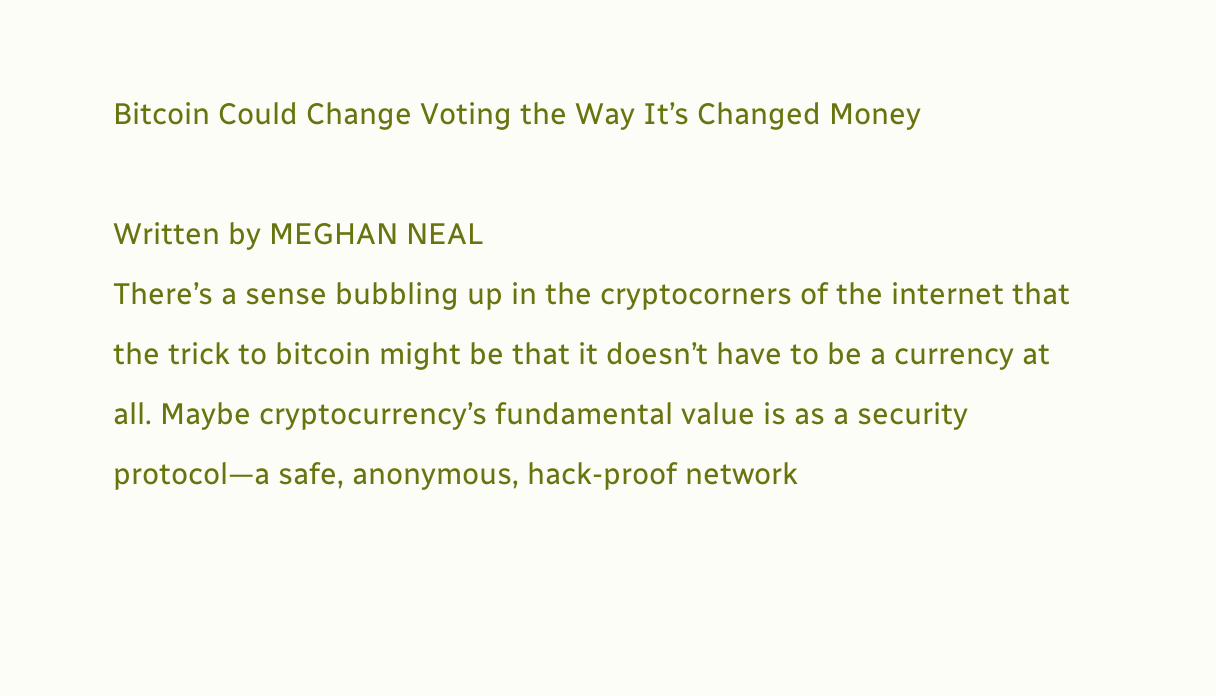Bitcoin Could Change Voting the Way It’s Changed Money

Written by MEGHAN NEAL
There’s a sense bubbling up in the cryptocorners of the internet that the trick to bitcoin might be that it doesn’t have to be a currency at all. Maybe cryptocurrency’s fundamental value is as a security protocol—a safe, anonymous, hack-proof network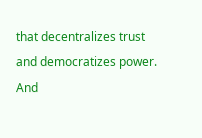that decentralizes trust and democratizes power. And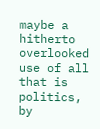maybe a hitherto overlooked use of all that is politics, by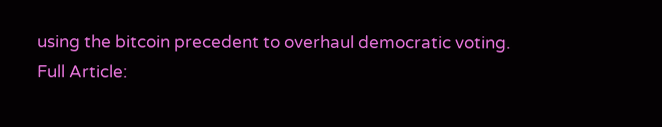using the bitcoin precedent to overhaul democratic voting.
Full Article: